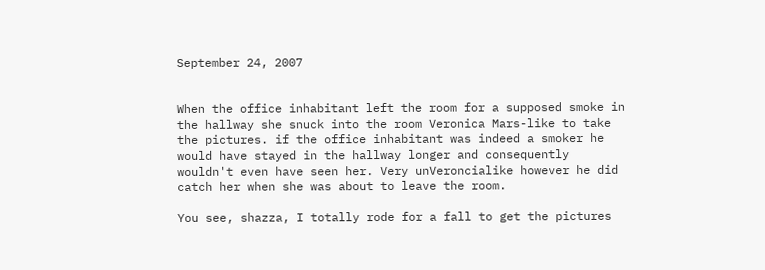September 24, 2007


When the office inhabitant left the room for a supposed smoke in the hallway she snuck into the room Veronica Mars-like to take the pictures. if the office inhabitant was indeed a smoker he would have stayed in the hallway longer and consequently wouldn't even have seen her. Very unVeroncialike however he did catch her when she was about to leave the room.

You see, shazza, I totally rode for a fall to get the pictures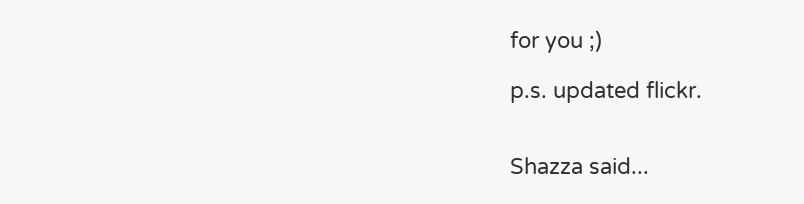for you ;)

p.s. updated flickr.


Shazza said...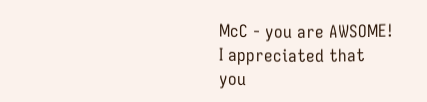McC - you are AWSOME! I appreciated that you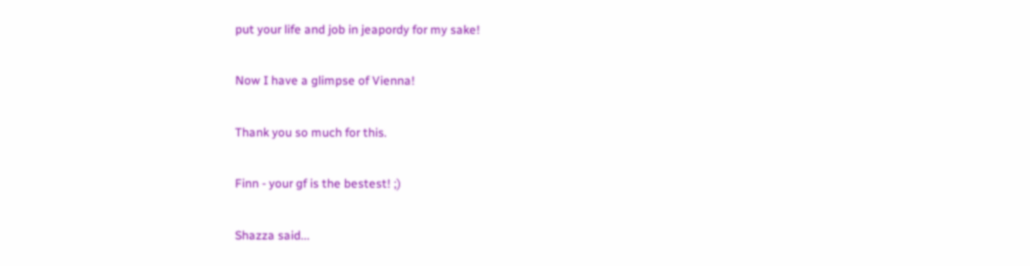put your life and job in jeapordy for my sake!

Now I have a glimpse of Vienna!

Thank you so much for this.

Finn - your gf is the bestest! ;)

Shazza said...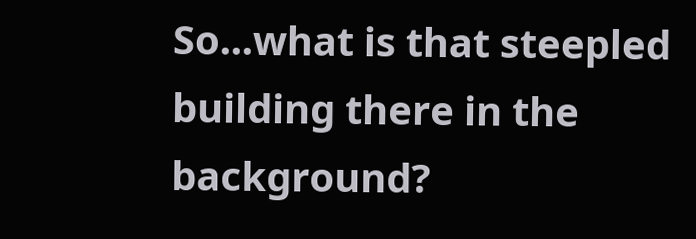So...what is that steepled building there in the background?